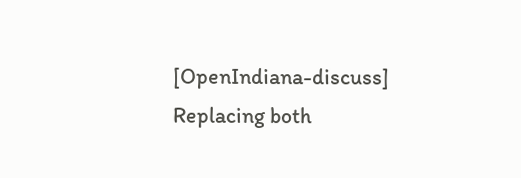[OpenIndiana-discuss] Replacing both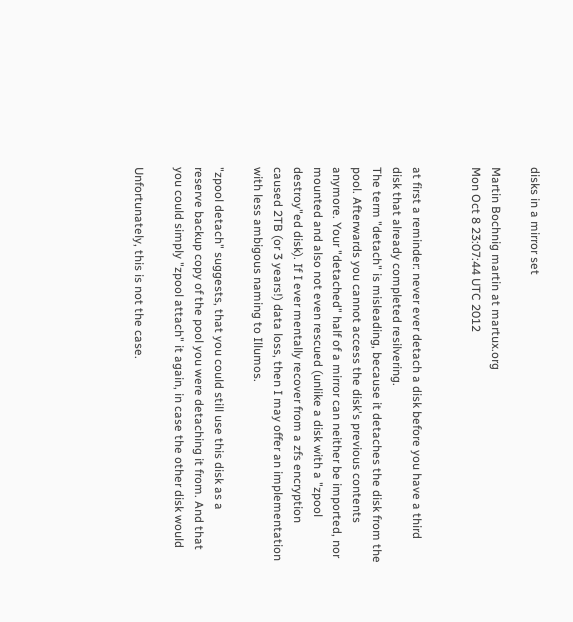disks in a mirror set

Martin Bochnig martin at martux.org
Mon Oct 8 23:07:44 UTC 2012


at first a reminder: never ever detach a disk before you have a third
disk that already completed resilvering.
The term "detach" is misleading, because it detaches the disk from the
pool. Afterwards you cannot access the disk's previous contents
anymore. Your "detached" half of a mirror can neither be imported, nor
mounted and also not even rescued (unlike a disk with a "zpool
destroy"ed disk). If I ever mentally recover from a zfs encryption
caused 2TB (or 3 years!) data loss, then I may offer an implementation
with less ambigous naming to Illumos.

"zpool detach" suggests, that you could still use this disk as a
reserve backup copy of the pool you were detaching it from. And that
you could simply "zpool attach" it again, in case the other disk would

Unfortunately, this is not the case.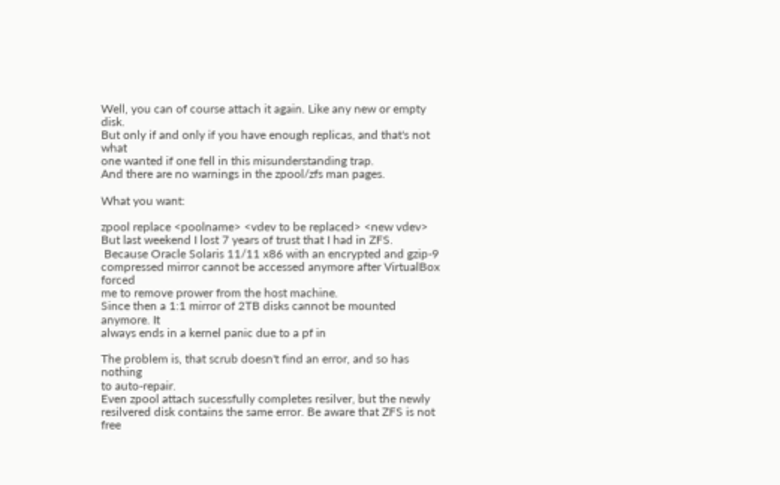Well, you can of course attach it again. Like any new or empty disk.
But only if and only if you have enough replicas, and that's not what
one wanted if one fell in this misunderstanding trap.
And there are no warnings in the zpool/zfs man pages.

What you want:

zpool replace <poolname> <vdev to be replaced> <new vdev>
But last weekend I lost 7 years of trust that I had in ZFS.
 Because Oracle Solaris 11/11 x86 with an encrypted and gzip-9
compressed mirror cannot be accessed anymore after VirtualBox forced
me to remove prower from the host machine.
Since then a 1:1 mirror of 2TB disks cannot be mounted anymore. It
always ends in a kernel panic due to a pf in

The problem is, that scrub doesn't find an error, and so has nothing
to auto-repair.
Even zpool attach sucessfully completes resilver, but the newly
resilvered disk contains the same error. Be aware that ZFS is not free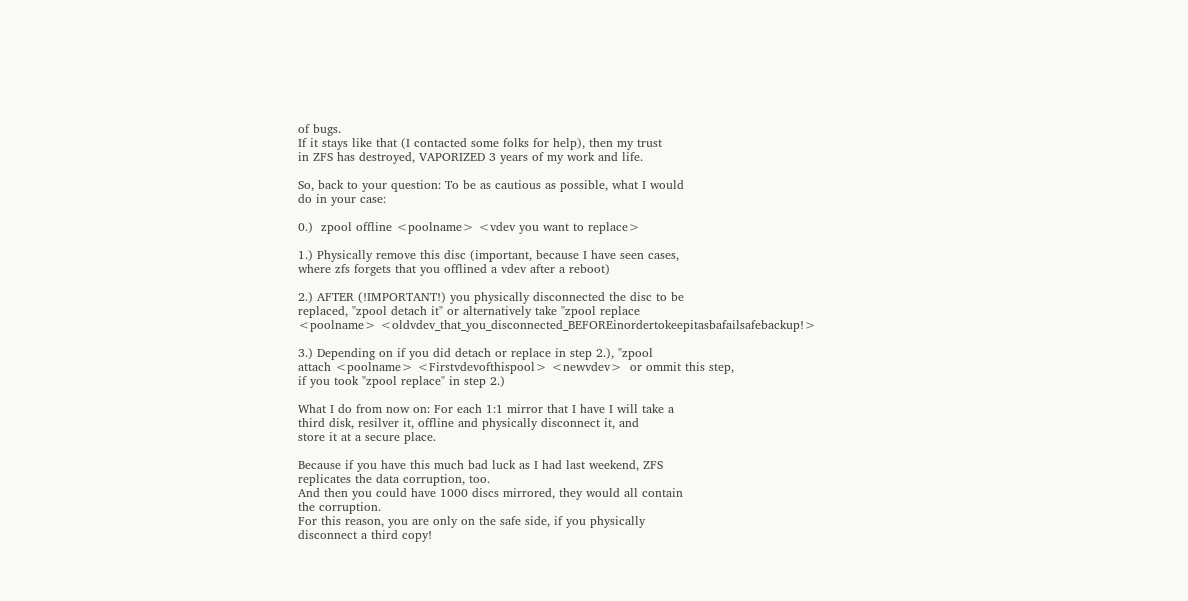of bugs.
If it stays like that (I contacted some folks for help), then my trust
in ZFS has destroyed, VAPORIZED 3 years of my work and life.

So, back to your question: To be as cautious as possible, what I would
do in your case:

0.)  zpool offline <poolname> <vdev you want to replace>

1.) Physically remove this disc (important, because I have seen cases,
where zfs forgets that you offlined a vdev after a reboot)

2.) AFTER (!IMPORTANT!) you physically disconnected the disc to be
replaced, "zpool detach it" or alternatively take "zpool replace
<poolname> <oldvdev_that_you_disconnected_BEFOREinordertokeepitasbafailsafebackup!>

3.) Depending on if you did detach or replace in step 2.), "zpool
attach <poolname> <Firstvdevofthispool> <newvdev>  or ommit this step,
if you took "zpool replace" in step 2.)

What I do from now on: For each 1:1 mirror that I have I will take a
third disk, resilver it, offline and physically disconnect it, and
store it at a secure place.

Because if you have this much bad luck as I had last weekend, ZFS
replicates the data corruption, too.
And then you could have 1000 discs mirrored, they would all contain
the corruption.
For this reason, you are only on the safe side, if you physically
disconnect a third copy!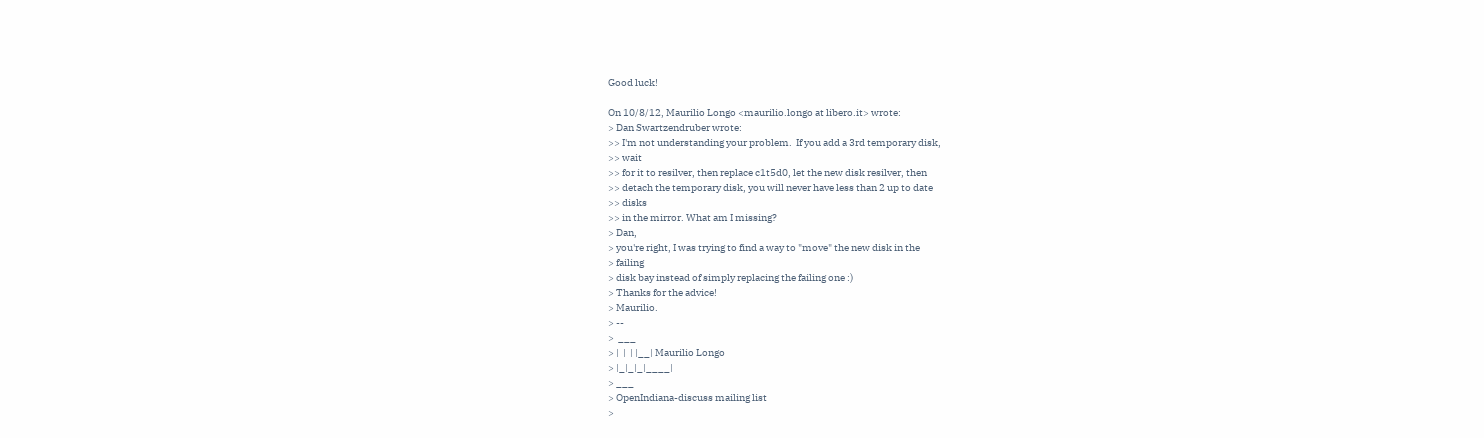Good luck!

On 10/8/12, Maurilio Longo <maurilio.longo at libero.it> wrote:
> Dan Swartzendruber wrote:
>> I'm not understanding your problem.  If you add a 3rd temporary disk,
>> wait
>> for it to resilver, then replace c1t5d0, let the new disk resilver, then
>> detach the temporary disk, you will never have less than 2 up to date
>> disks
>> in the mirror. What am I missing?
> Dan,
> you're right, I was trying to find a way to "move" the new disk in the
> failing
> disk bay instead of simply replacing the failing one :)
> Thanks for the advice!
> Maurilio.
> --
>  ___
> |  |  | |__| Maurilio Longo
> |_|_|_|____|
> ___
> OpenIndiana-discuss mailing list
>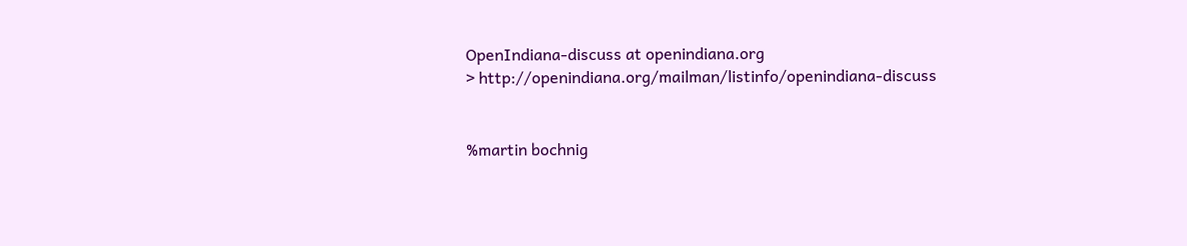OpenIndiana-discuss at openindiana.org
> http://openindiana.org/mailman/listinfo/openindiana-discuss


%martin bochnig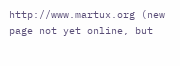http://www.martux.org (new page not yet online, but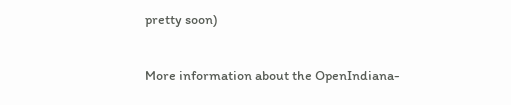pretty soon)

More information about the OpenIndiana-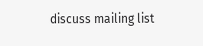discuss mailing list